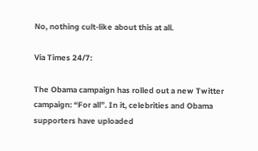No, nothing cult-like about this at all.

Via Times 24/7:

The Obama campaign has rolled out a new Twitter campaign: “For all”. In it, celebrities and Obama supporters have uploaded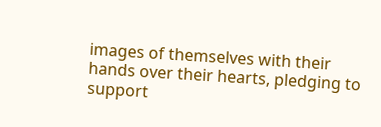images of themselves with their hands over their hearts, pledging to support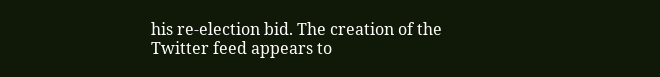his re-election bid. The creation of the Twitter feed appears to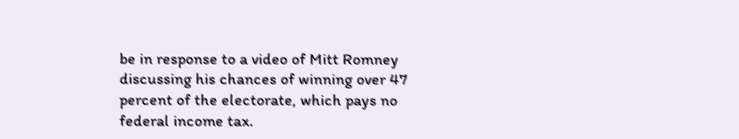be in response to a video of Mitt Romney discussing his chances of winning over 47 percent of the electorate, which pays no federal income tax.